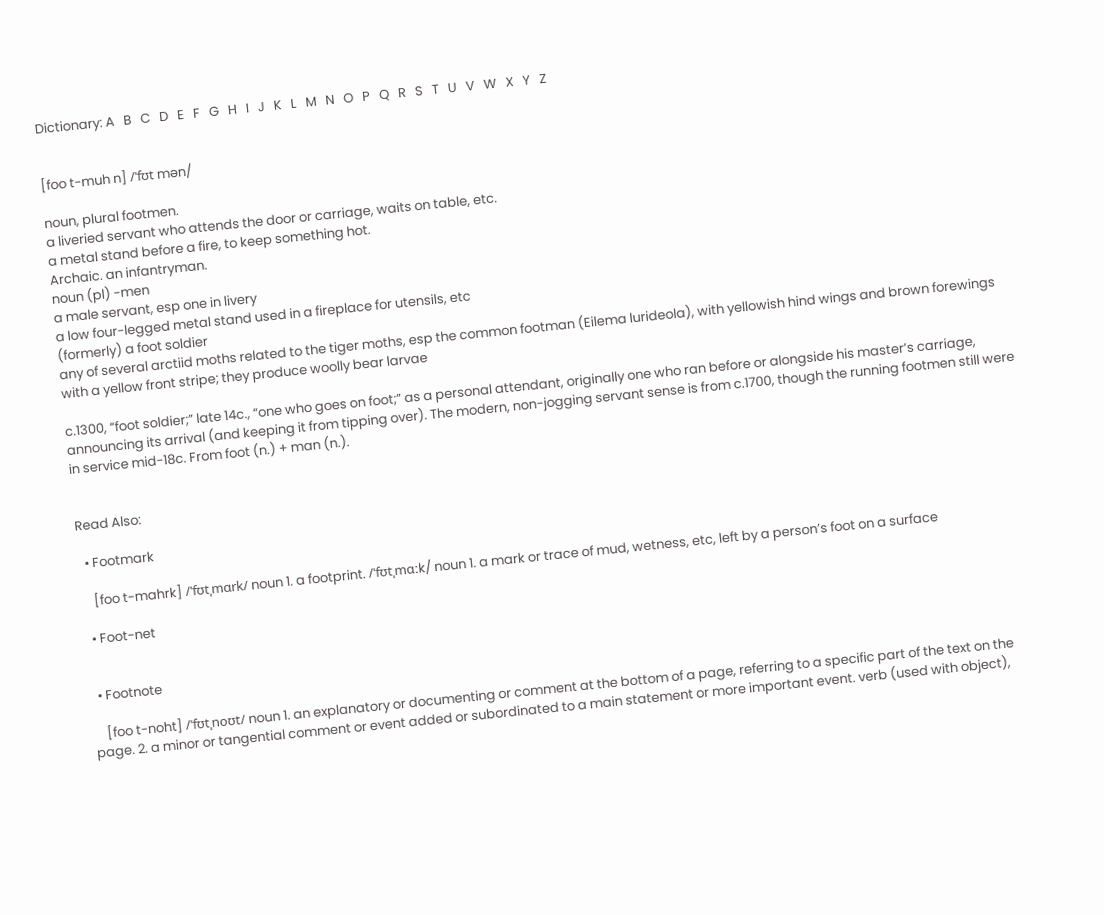Dictionary: A   B   C   D   E   F   G   H   I   J   K   L   M   N   O   P   Q   R   S   T   U   V   W   X   Y   Z


[foo t-muh n] /ˈfʊt mən/

noun, plural footmen.
a liveried servant who attends the door or carriage, waits on table, etc.
a metal stand before a fire, to keep something hot.
Archaic. an infantryman.
noun (pl) -men
a male servant, esp one in livery
a low four-legged metal stand used in a fireplace for utensils, etc
(formerly) a foot soldier
any of several arctiid moths related to the tiger moths, esp the common footman (Eilema lurideola), with yellowish hind wings and brown forewings with a yellow front stripe; they produce woolly bear larvae

c.1300, “foot soldier;” late 14c., “one who goes on foot;” as a personal attendant, originally one who ran before or alongside his master’s carriage, announcing its arrival (and keeping it from tipping over). The modern, non-jogging servant sense is from c.1700, though the running footmen still were in service mid-18c. From foot (n.) + man (n.).


Read Also:

  • Footmark

    [foo t-mahrk] /ˈfʊtˌmɑrk/ noun 1. a footprint. /ˈfʊtˌmɑːk/ noun 1. a mark or trace of mud, wetness, etc, left by a person’s foot on a surface

  • Foot-net


  • Footnote

    [foo t-noht] /ˈfʊtˌnoʊt/ noun 1. an explanatory or documenting or comment at the bottom of a page, referring to a specific part of the text on the page. 2. a minor or tangential comment or event added or subordinated to a main statement or more important event. verb (used with object),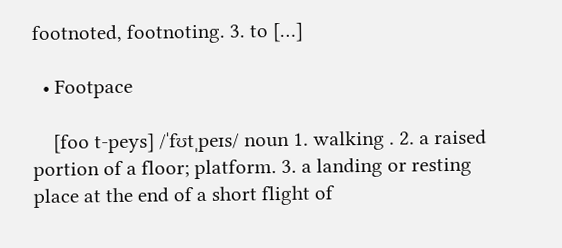footnoted, footnoting. 3. to […]

  • Footpace

    [foo t-peys] /ˈfʊtˌpeɪs/ noun 1. walking . 2. a raised portion of a floor; platform. 3. a landing or resting place at the end of a short flight of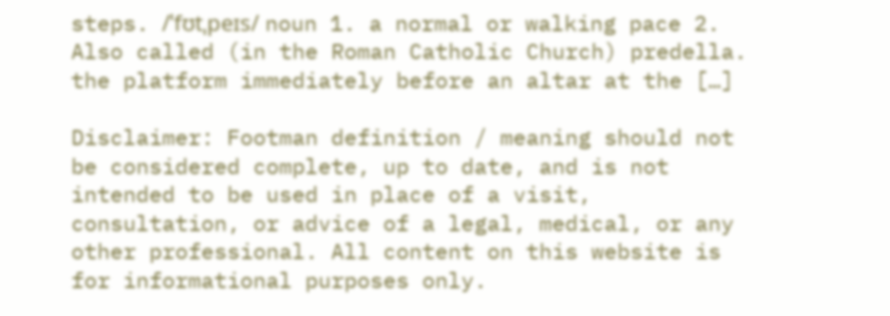steps. /ˈfʊtˌpeɪs/ noun 1. a normal or walking pace 2. Also called (in the Roman Catholic Church) predella. the platform immediately before an altar at the […]

Disclaimer: Footman definition / meaning should not be considered complete, up to date, and is not intended to be used in place of a visit, consultation, or advice of a legal, medical, or any other professional. All content on this website is for informational purposes only.